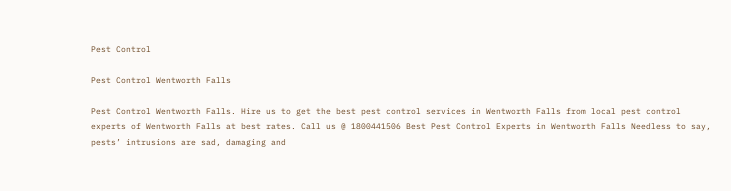Pest Control

Pest Control Wentworth Falls

Pest Control Wentworth Falls. Hire us to get the best pest control services in Wentworth Falls from local pest control experts of Wentworth Falls at best rates. Call us @ 1800441506 Best Pest Control Experts in Wentworth Falls Needless to say, pests’ intrusions are sad, damaging and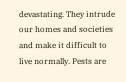devastating. They intrude our homes and societies and make it difficult to live normally. Pests are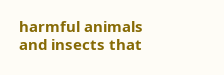harmful animals and insects that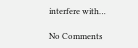interfere with…

No Comments